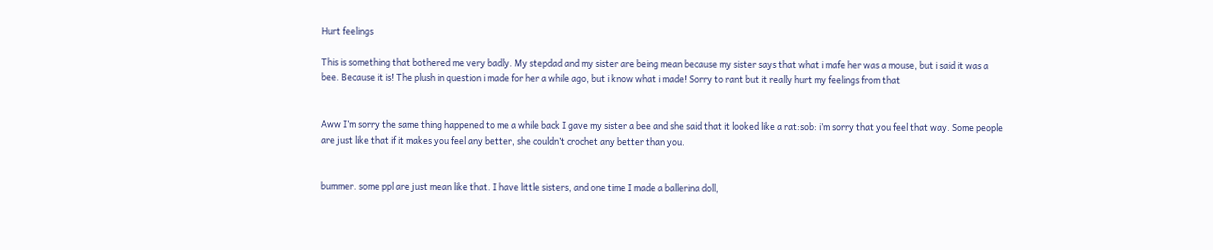Hurt feelings

This is something that bothered me very badly. My stepdad and my sister are being mean because my sister says that what i mafe her was a mouse, but i said it was a bee. Because it is! The plush in question i made for her a while ago, but i know what i made! Sorry to rant but it really hurt my feelings from that


Aww I’m sorry the same thing happened to me a while back I gave my sister a bee and she said that it looked like a rat:sob: i’m sorry that you feel that way. Some people are just like that if it makes you feel any better, she couldn’t crochet any better than you.


bummer. some ppl are just mean like that. I have little sisters, and one time I made a ballerina doll,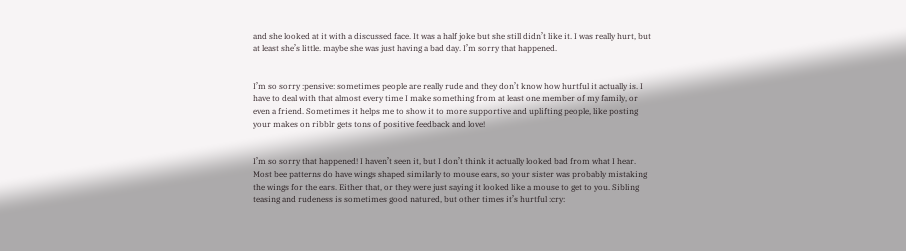and she looked at it with a discussed face. It was a half joke but she still didn’t like it. I was really hurt, but at least she’s little. maybe she was just having a bad day. I’m sorry that happened.


I’m so sorry :pensive: sometimes people are really rude and they don’t know how hurtful it actually is. I have to deal with that almost every time I make something from at least one member of my family, or even a friend. Sometimes it helps me to show it to more supportive and uplifting people, like posting your makes on ribblr gets tons of positive feedback and love!


I’m so sorry that happened! I haven’t seen it, but I don’t think it actually looked bad from what I hear. Most bee patterns do have wings shaped similarly to mouse ears, so your sister was probably mistaking the wings for the ears. Either that, or they were just saying it looked like a mouse to get to you. Sibling teasing and rudeness is sometimes good natured, but other times it’s hurtful :cry: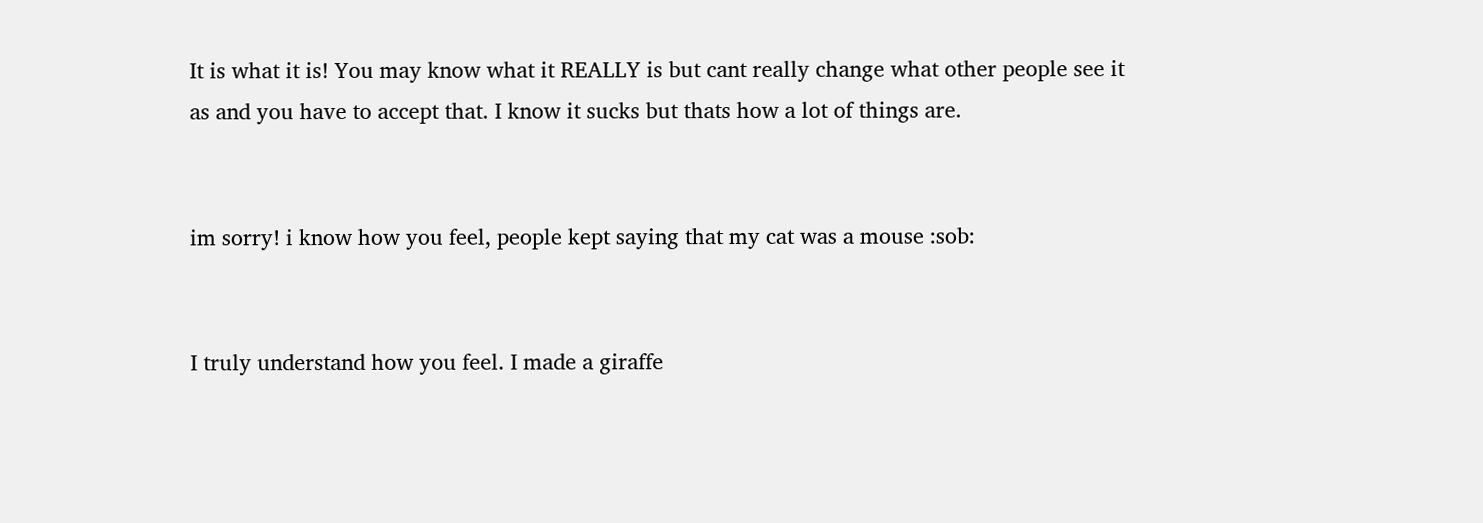It is what it is! You may know what it REALLY is but cant really change what other people see it as and you have to accept that. I know it sucks but thats how a lot of things are.


im sorry! i know how you feel, people kept saying that my cat was a mouse :sob:


I truly understand how you feel. I made a giraffe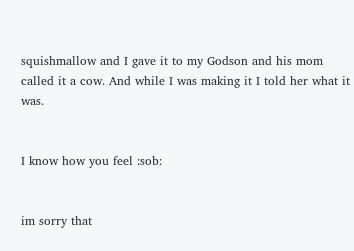squishmallow and I gave it to my Godson and his mom called it a cow. And while I was making it I told her what it was.


I know how you feel :sob:


im sorry that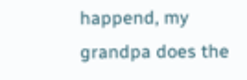happend, my grandpa does the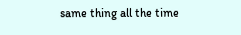same thing all the time